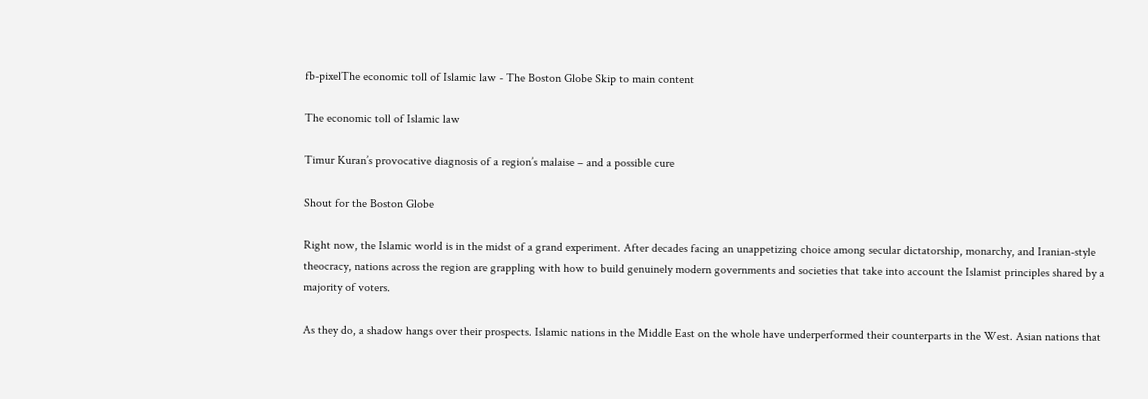fb-pixelThe economic toll of Islamic law - The Boston Globe Skip to main content

The economic toll of Islamic law

Timur Kuran’s provocative diagnosis of a region’s malaise – and a possible cure

Shout for the Boston Globe

Right now, the Islamic world is in the midst of a grand experiment. After decades facing an unappetizing choice among secular dictatorship, monarchy, and Iranian-style theocracy, nations across the region are grappling with how to build genuinely modern governments and societies that take into account the Islamist principles shared by a majority of voters.

As they do, a shadow hangs over their prospects. Islamic nations in the Middle East on the whole have underperformed their counterparts in the West. Asian nations that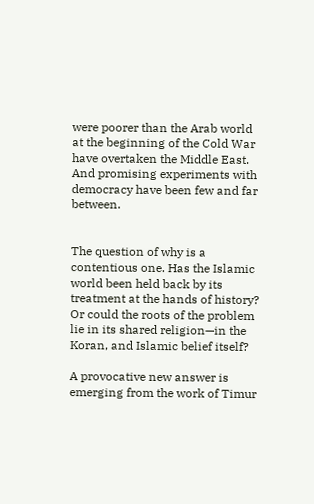were poorer than the Arab world at the beginning of the Cold War have overtaken the Middle East. And promising experiments with democracy have been few and far between.


The question of why is a contentious one. Has the Islamic world been held back by its treatment at the hands of history? Or could the roots of the problem lie in its shared religion—in the Koran, and Islamic belief itself?

A provocative new answer is emerging from the work of Timur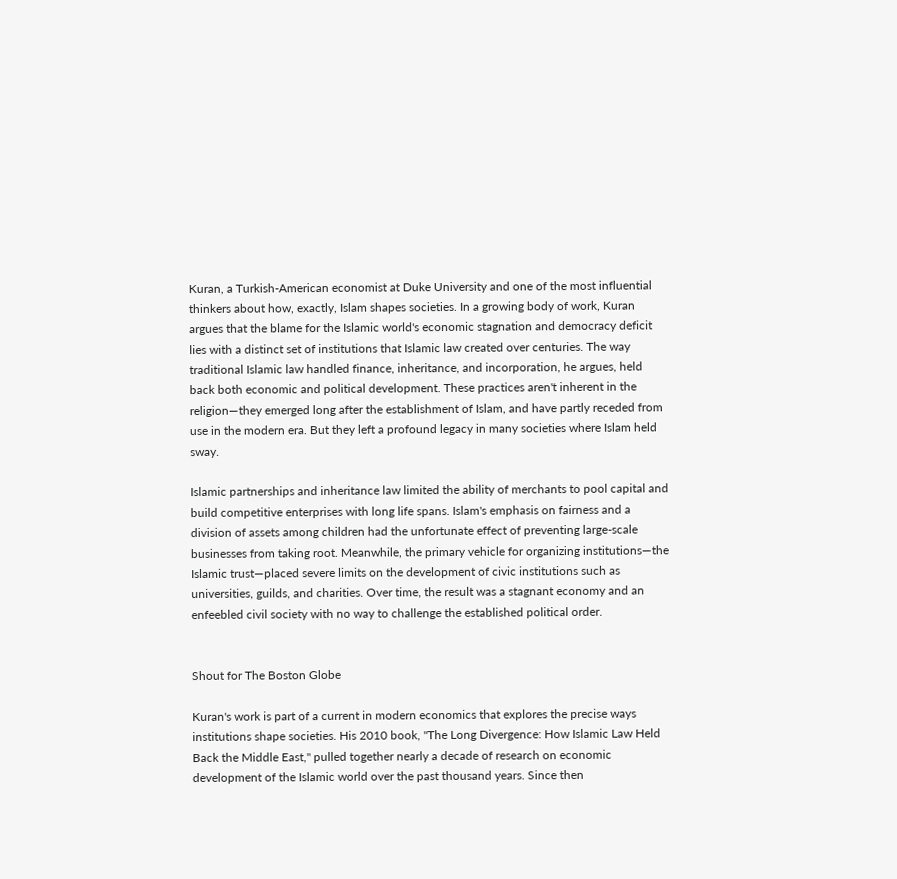Kuran, a Turkish-American economist at Duke University and one of the most influential thinkers about how, exactly, Islam shapes societies. In a growing body of work, Kuran argues that the blame for the Islamic world's economic stagnation and democracy deficit lies with a distinct set of institutions that Islamic law created over centuries. The way traditional Islamic law handled finance, inheritance, and incorporation, he argues, held back both economic and political development. These practices aren't inherent in the religion—they emerged long after the establishment of Islam, and have partly receded from use in the modern era. But they left a profound legacy in many societies where Islam held sway.

Islamic partnerships and inheritance law limited the ability of merchants to pool capital and build competitive enterprises with long life spans. Islam's emphasis on fairness and a division of assets among children had the unfortunate effect of preventing large-scale businesses from taking root. Meanwhile, the primary vehicle for organizing institutions—the Islamic trust—placed severe limits on the development of civic institutions such as universities, guilds, and charities. Over time, the result was a stagnant economy and an enfeebled civil society with no way to challenge the established political order.


Shout for The Boston Globe

Kuran's work is part of a current in modern economics that explores the precise ways institutions shape societies. His 2010 book, "The Long Divergence: How Islamic Law Held Back the Middle East," pulled together nearly a decade of research on economic development of the Islamic world over the past thousand years. Since then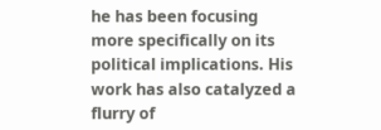he has been focusing more specifically on its political implications. His work has also catalyzed a flurry of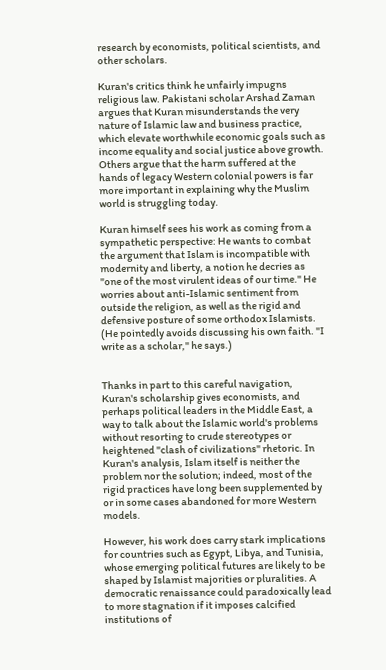research by economists, political scientists, and other scholars.

Kuran's critics think he unfairly impugns religious law. Pakistani scholar Arshad Zaman argues that Kuran misunderstands the very nature of Islamic law and business practice, which elevate worthwhile economic goals such as income equality and social justice above growth. Others argue that the harm suffered at the hands of legacy Western colonial powers is far more important in explaining why the Muslim world is struggling today.

Kuran himself sees his work as coming from a sympathetic perspective: He wants to combat the argument that Islam is incompatible with modernity and liberty, a notion he decries as "one of the most virulent ideas of our time." He worries about anti-Islamic sentiment from outside the religion, as well as the rigid and defensive posture of some orthodox Islamists. (He pointedly avoids discussing his own faith. "I write as a scholar," he says.)


Thanks in part to this careful navigation, Kuran's scholarship gives economists, and perhaps political leaders in the Middle East, a way to talk about the Islamic world's problems without resorting to crude stereotypes or heightened "clash of civilizations" rhetoric. In Kuran's analysis, Islam itself is neither the problem nor the solution; indeed, most of the rigid practices have long been supplemented by or in some cases abandoned for more Western models.

However, his work does carry stark implications for countries such as Egypt, Libya, and Tunisia, whose emerging political futures are likely to be shaped by Islamist majorities or pluralities. A democratic renaissance could paradoxically lead to more stagnation if it imposes calcified institutions of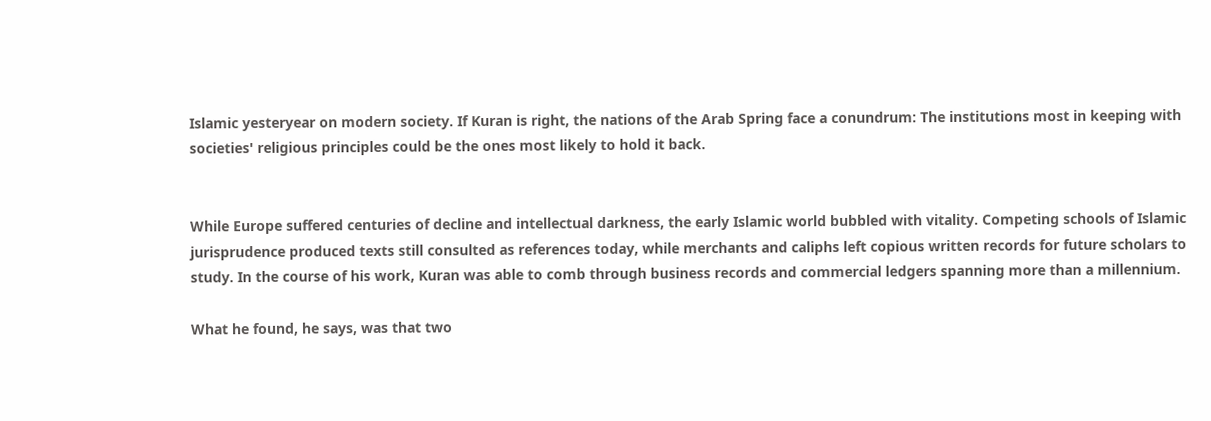Islamic yesteryear on modern society. If Kuran is right, the nations of the Arab Spring face a conundrum: The institutions most in keeping with societies' religious principles could be the ones most likely to hold it back.


While Europe suffered centuries of decline and intellectual darkness, the early Islamic world bubbled with vitality. Competing schools of Islamic jurisprudence produced texts still consulted as references today, while merchants and caliphs left copious written records for future scholars to study. In the course of his work, Kuran was able to comb through business records and commercial ledgers spanning more than a millennium.

What he found, he says, was that two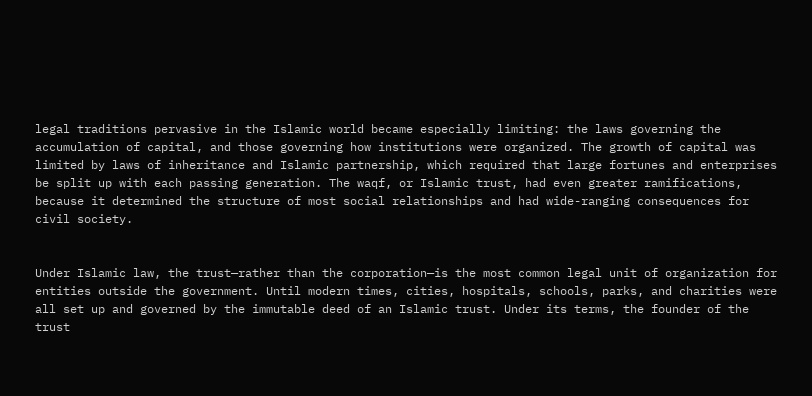legal traditions pervasive in the Islamic world became especially limiting: the laws governing the accumulation of capital, and those governing how institutions were organized. The growth of capital was limited by laws of inheritance and Islamic partnership, which required that large fortunes and enterprises be split up with each passing generation. The waqf, or Islamic trust, had even greater ramifications, because it determined the structure of most social relationships and had wide-ranging consequences for civil society.


Under Islamic law, the trust—rather than the corporation—is the most common legal unit of organization for entities outside the government. Until modern times, cities, hospitals, schools, parks, and charities were all set up and governed by the immutable deed of an Islamic trust. Under its terms, the founder of the trust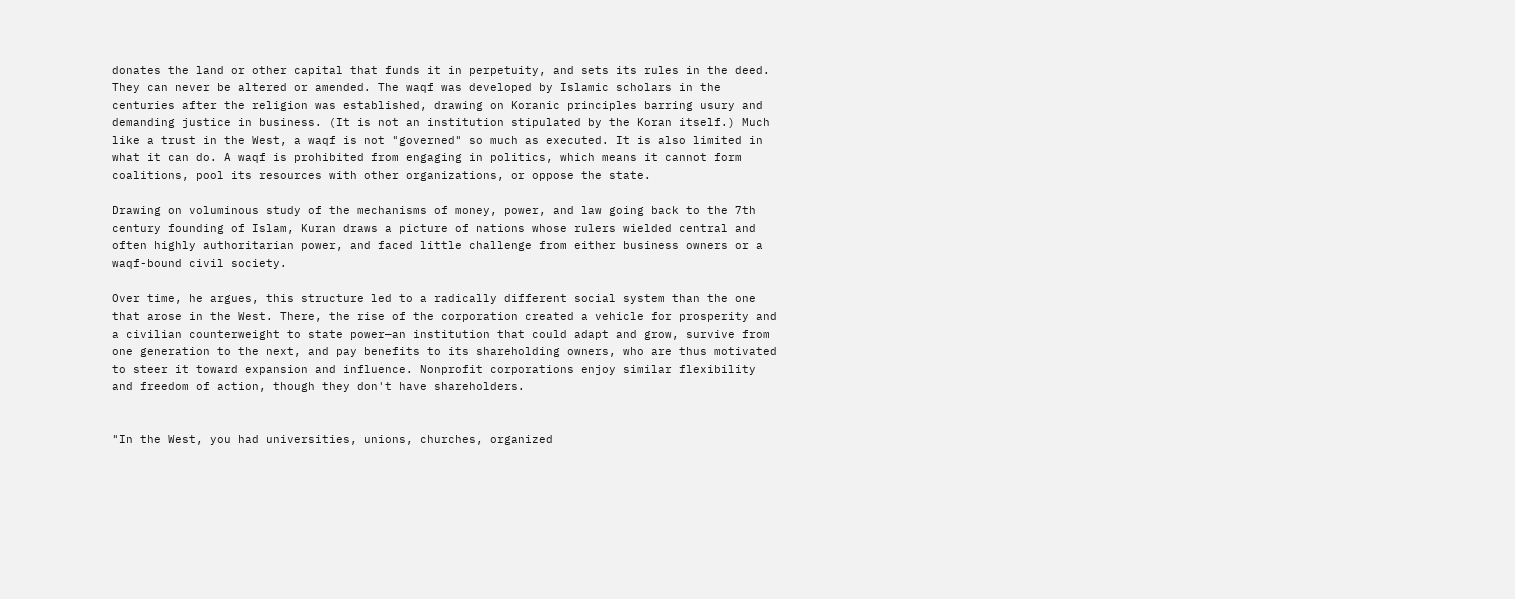donates the land or other capital that funds it in perpetuity, and sets its rules in the deed. They can never be altered or amended. The waqf was developed by Islamic scholars in the centuries after the religion was established, drawing on Koranic principles barring usury and demanding justice in business. (It is not an institution stipulated by the Koran itself.) Much like a trust in the West, a waqf is not "governed" so much as executed. It is also limited in what it can do. A waqf is prohibited from engaging in politics, which means it cannot form coalitions, pool its resources with other organizations, or oppose the state.

Drawing on voluminous study of the mechanisms of money, power, and law going back to the 7th century founding of Islam, Kuran draws a picture of nations whose rulers wielded central and often highly authoritarian power, and faced little challenge from either business owners or a waqf-bound civil society.

Over time, he argues, this structure led to a radically different social system than the one that arose in the West. There, the rise of the corporation created a vehicle for prosperity and a civilian counterweight to state power—an institution that could adapt and grow, survive from one generation to the next, and pay benefits to its shareholding owners, who are thus motivated to steer it toward expansion and influence. Nonprofit corporations enjoy similar flexibility and freedom of action, though they don't have shareholders.


"In the West, you had universities, unions, churches, organized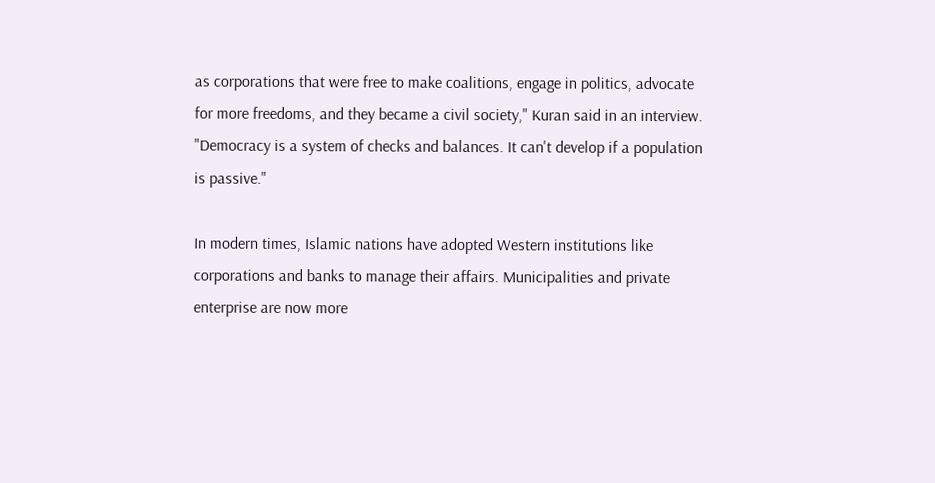as corporations that were free to make coalitions, engage in politics, advocate for more freedoms, and they became a civil society," Kuran said in an interview. "Democracy is a system of checks and balances. It can't develop if a population is passive."

In modern times, Islamic nations have adopted Western institutions like corporations and banks to manage their affairs. Municipalities and private enterprise are now more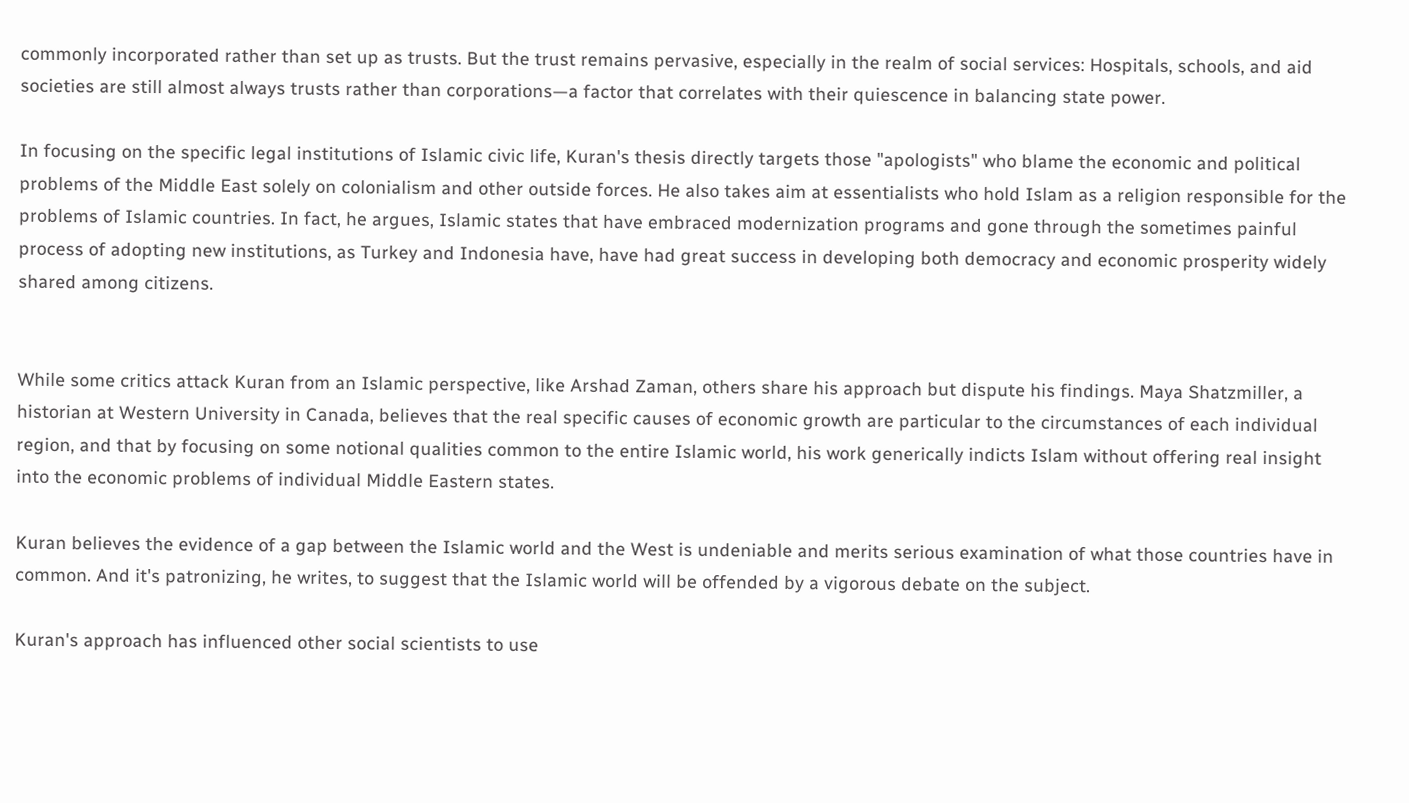commonly incorporated rather than set up as trusts. But the trust remains pervasive, especially in the realm of social services: Hospitals, schools, and aid societies are still almost always trusts rather than corporations—a factor that correlates with their quiescence in balancing state power.

In focusing on the specific legal institutions of Islamic civic life, Kuran's thesis directly targets those "apologists" who blame the economic and political problems of the Middle East solely on colonialism and other outside forces. He also takes aim at essentialists who hold Islam as a religion responsible for the problems of Islamic countries. In fact, he argues, Islamic states that have embraced modernization programs and gone through the sometimes painful process of adopting new institutions, as Turkey and Indonesia have, have had great success in developing both democracy and economic prosperity widely shared among citizens.


While some critics attack Kuran from an Islamic perspective, like Arshad Zaman, others share his approach but dispute his findings. Maya Shatzmiller, a historian at Western University in Canada, believes that the real specific causes of economic growth are particular to the circumstances of each individual region, and that by focusing on some notional qualities common to the entire Islamic world, his work generically indicts Islam without offering real insight into the economic problems of individual Middle Eastern states.

Kuran believes the evidence of a gap between the Islamic world and the West is undeniable and merits serious examination of what those countries have in common. And it's patronizing, he writes, to suggest that the Islamic world will be offended by a vigorous debate on the subject.

Kuran's approach has influenced other social scientists to use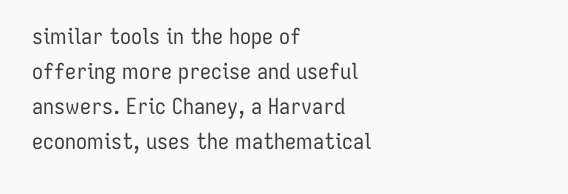similar tools in the hope of offering more precise and useful answers. Eric Chaney, a Harvard economist, uses the mathematical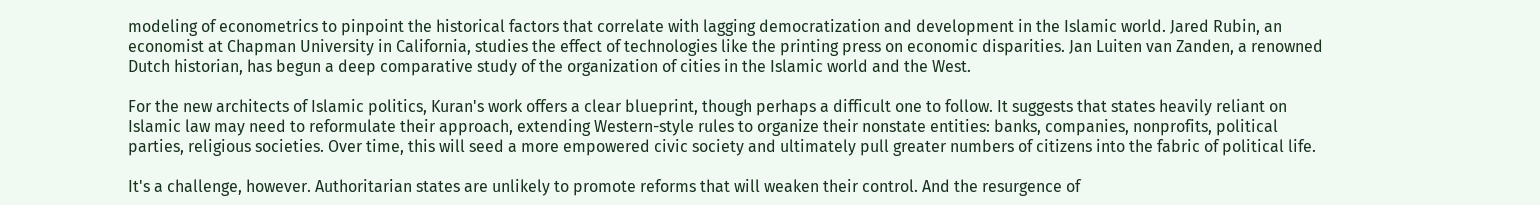modeling of econometrics to pinpoint the historical factors that correlate with lagging democratization and development in the Islamic world. Jared Rubin, an economist at Chapman University in California, studies the effect of technologies like the printing press on economic disparities. Jan Luiten van Zanden, a renowned Dutch historian, has begun a deep comparative study of the organization of cities in the Islamic world and the West.

For the new architects of Islamic politics, Kuran's work offers a clear blueprint, though perhaps a difficult one to follow. It suggests that states heavily reliant on Islamic law may need to reformulate their approach, extending Western-style rules to organize their nonstate entities: banks, companies, nonprofits, political parties, religious societies. Over time, this will seed a more empowered civic society and ultimately pull greater numbers of citizens into the fabric of political life.

It's a challenge, however. Authoritarian states are unlikely to promote reforms that will weaken their control. And the resurgence of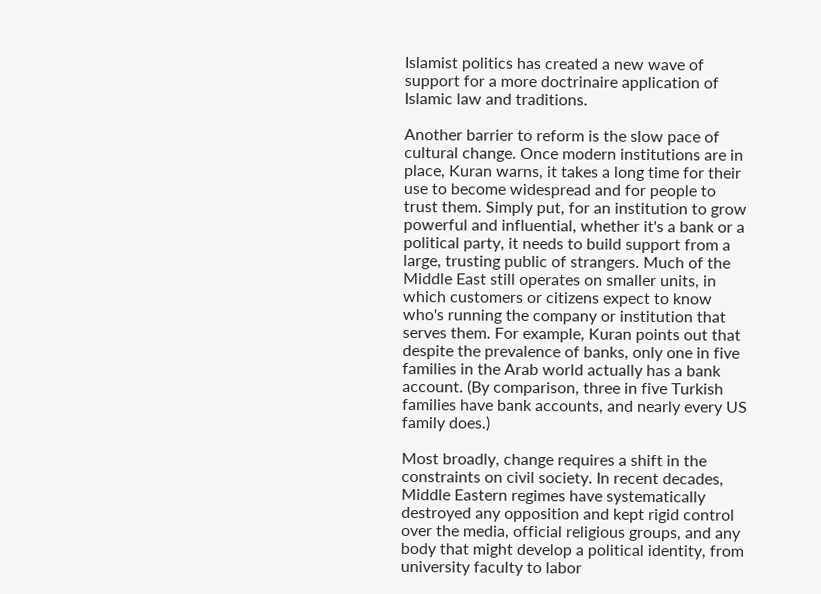Islamist politics has created a new wave of support for a more doctrinaire application of Islamic law and traditions.

Another barrier to reform is the slow pace of cultural change. Once modern institutions are in place, Kuran warns, it takes a long time for their use to become widespread and for people to trust them. Simply put, for an institution to grow powerful and influential, whether it's a bank or a political party, it needs to build support from a large, trusting public of strangers. Much of the Middle East still operates on smaller units, in which customers or citizens expect to know who's running the company or institution that serves them. For example, Kuran points out that despite the prevalence of banks, only one in five families in the Arab world actually has a bank account. (By comparison, three in five Turkish families have bank accounts, and nearly every US family does.)

Most broadly, change requires a shift in the constraints on civil society. In recent decades, Middle Eastern regimes have systematically destroyed any opposition and kept rigid control over the media, official religious groups, and any body that might develop a political identity, from university faculty to labor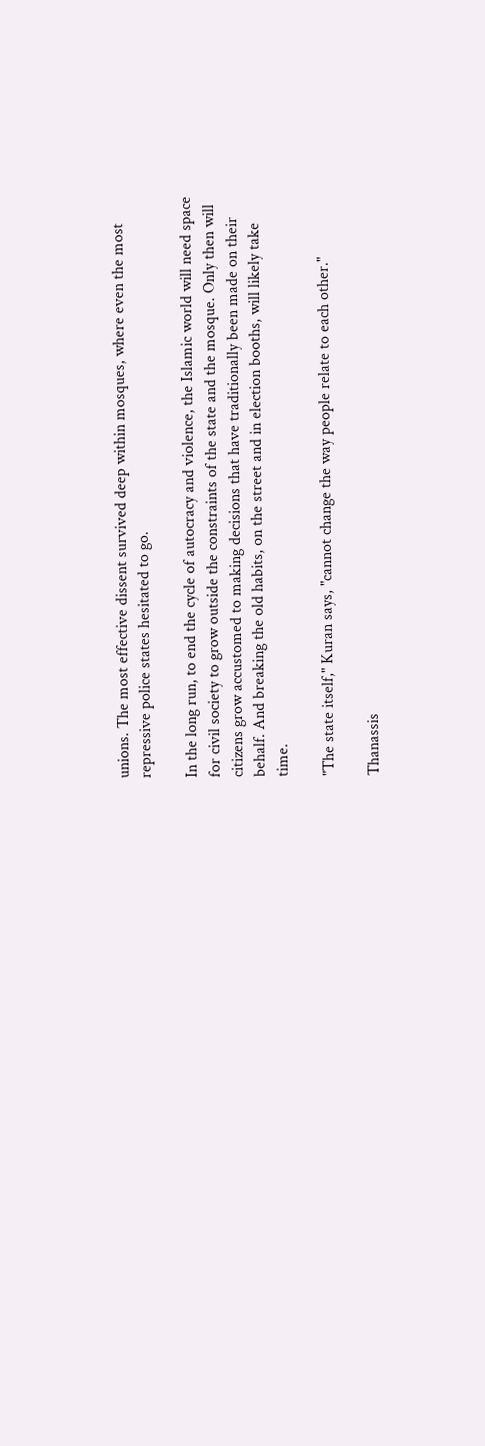unions. The most effective dissent survived deep within mosques, where even the most repressive police states hesitated to go.

In the long run, to end the cycle of autocracy and violence, the Islamic world will need space for civil society to grow outside the constraints of the state and the mosque. Only then will citizens grow accustomed to making decisions that have traditionally been made on their behalf. And breaking the old habits, on the street and in election booths, will likely take time.

"The state itself," Kuran says, "cannot change the way people relate to each other."

Thanassis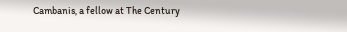Cambanis, a fellow at The Century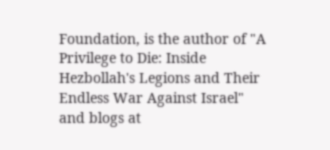Foundation, is the author of "A Privilege to Die: Inside Hezbollah's Legions and Their Endless War Against Israel" and blogs at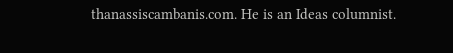thanassiscambanis.com. He is an Ideas columnist.